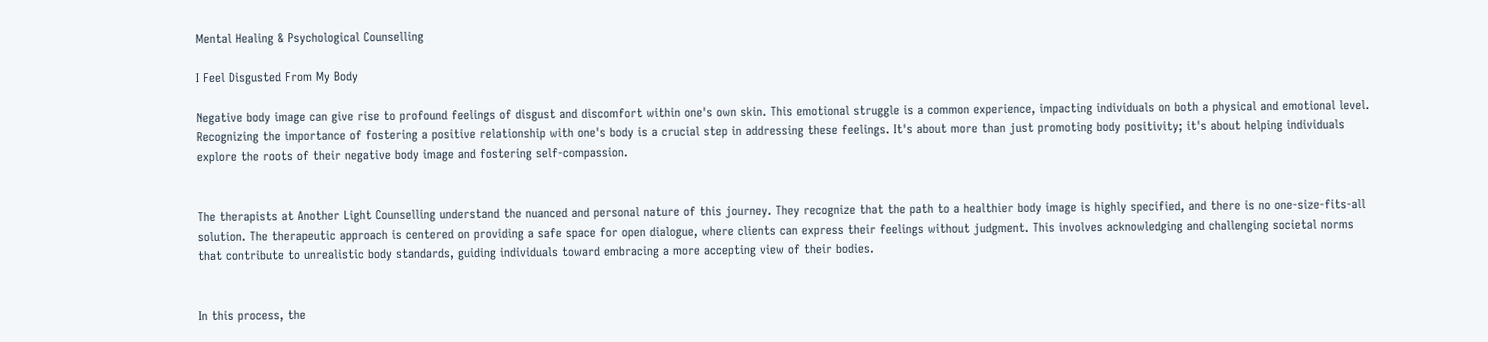Mental Healing & Psychological Counselling

I Feel Disgusted From My Body

Negative body image can give rise to profound feelings of disgust and discomfort within one's own skin. This emotional struggle is a common experience, impacting individuals on both a physical and emotional level. Recognizing the importance of fostering a positive relationship with one's body is a crucial step in addressing these feelings. It's about more than just promoting body positivity; it's about helping individuals explore the roots of their negative body image and fostering self-compassion.


The therapists at Another Light Counselling understand the nuanced and personal nature of this journey. They recognize that the path to a healthier body image is highly specified, and there is no one-size-fits-all solution. The therapeutic approach is centered on providing a safe space for open dialogue, where clients can express their feelings without judgment. This involves acknowledging and challenging societal norms that contribute to unrealistic body standards, guiding individuals toward embracing a more accepting view of their bodies.


In this process, the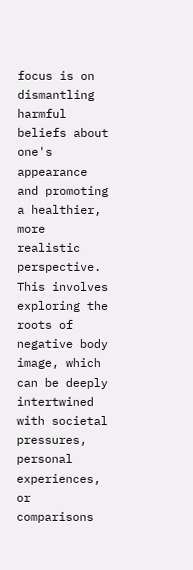focus is on dismantling harmful beliefs about one's appearance and promoting a healthier, more realistic perspective. This involves exploring the roots of negative body image, which can be deeply intertwined with societal pressures, personal experiences, or comparisons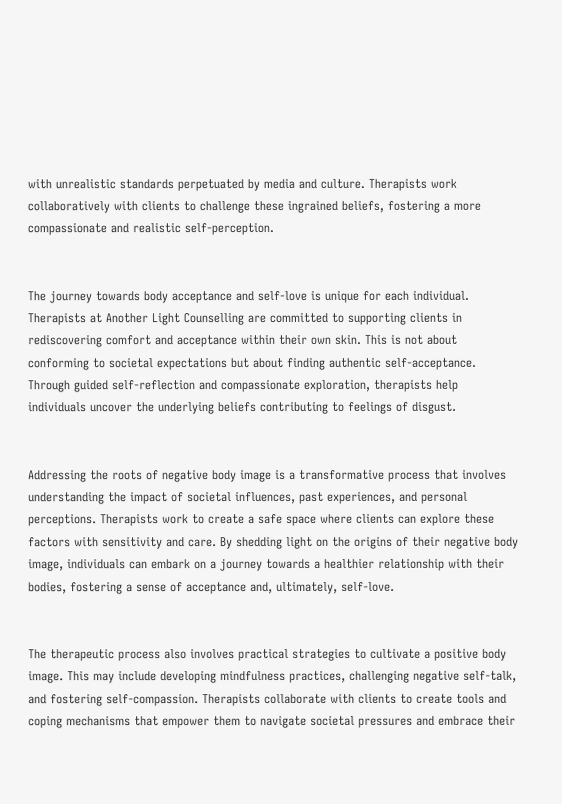with unrealistic standards perpetuated by media and culture. Therapists work collaboratively with clients to challenge these ingrained beliefs, fostering a more compassionate and realistic self-perception.


The journey towards body acceptance and self-love is unique for each individual. Therapists at Another Light Counselling are committed to supporting clients in rediscovering comfort and acceptance within their own skin. This is not about conforming to societal expectations but about finding authentic self-acceptance. Through guided self-reflection and compassionate exploration, therapists help individuals uncover the underlying beliefs contributing to feelings of disgust.


Addressing the roots of negative body image is a transformative process that involves understanding the impact of societal influences, past experiences, and personal perceptions. Therapists work to create a safe space where clients can explore these factors with sensitivity and care. By shedding light on the origins of their negative body image, individuals can embark on a journey towards a healthier relationship with their bodies, fostering a sense of acceptance and, ultimately, self-love.


The therapeutic process also involves practical strategies to cultivate a positive body image. This may include developing mindfulness practices, challenging negative self-talk, and fostering self-compassion. Therapists collaborate with clients to create tools and coping mechanisms that empower them to navigate societal pressures and embrace their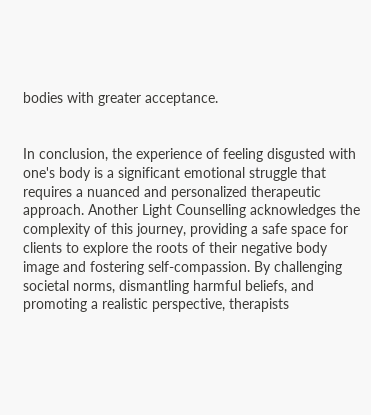bodies with greater acceptance.


In conclusion, the experience of feeling disgusted with one's body is a significant emotional struggle that requires a nuanced and personalized therapeutic approach. Another Light Counselling acknowledges the complexity of this journey, providing a safe space for clients to explore the roots of their negative body image and fostering self-compassion. By challenging societal norms, dismantling harmful beliefs, and promoting a realistic perspective, therapists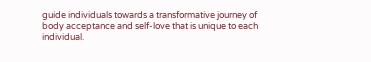guide individuals towards a transformative journey of body acceptance and self-love that is unique to each individual.